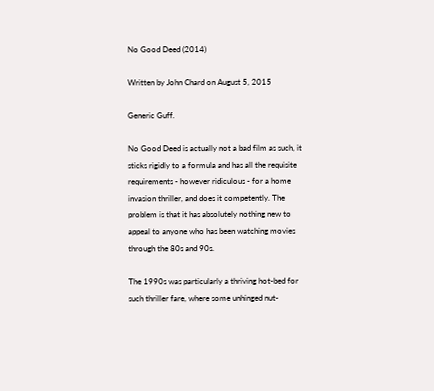No Good Deed (2014)

Written by John Chard on August 5, 2015

Generic Guff.

No Good Deed is actually not a bad film as such, it sticks rigidly to a formula and has all the requisite requirements - however ridiculous - for a home invasion thriller, and does it competently. The problem is that it has absolutely nothing new to appeal to anyone who has been watching movies through the 80s and 90s.

The 1990s was particularly a thriving hot-bed for such thriller fare, where some unhinged nut-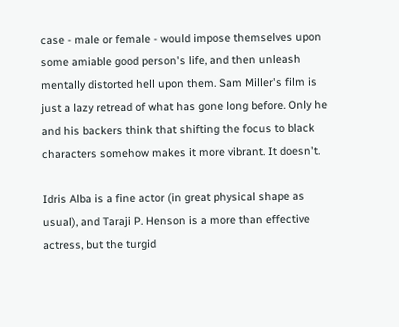case - male or female - would impose themselves upon some amiable good person's life, and then unleash mentally distorted hell upon them. Sam Miller's film is just a lazy retread of what has gone long before. Only he and his backers think that shifting the focus to black characters somehow makes it more vibrant. It doesn't.

Idris Alba is a fine actor (in great physical shape as usual), and Taraji P. Henson is a more than effective actress, but the turgid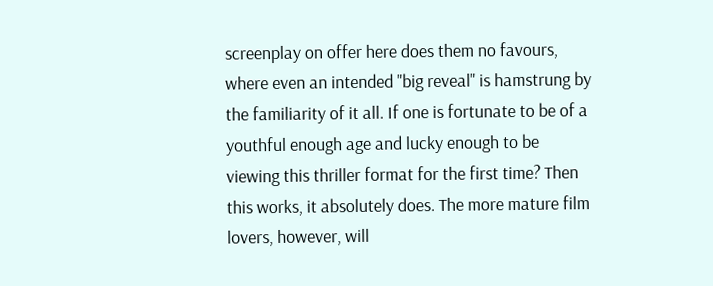screenplay on offer here does them no favours, where even an intended "big reveal" is hamstrung by the familiarity of it all. If one is fortunate to be of a youthful enough age and lucky enough to be viewing this thriller format for the first time? Then this works, it absolutely does. The more mature film lovers, however, will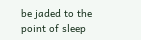be jaded to the point of sleep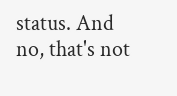status. And no, that's not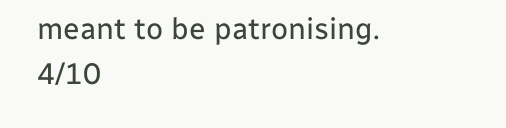meant to be patronising. 4/10